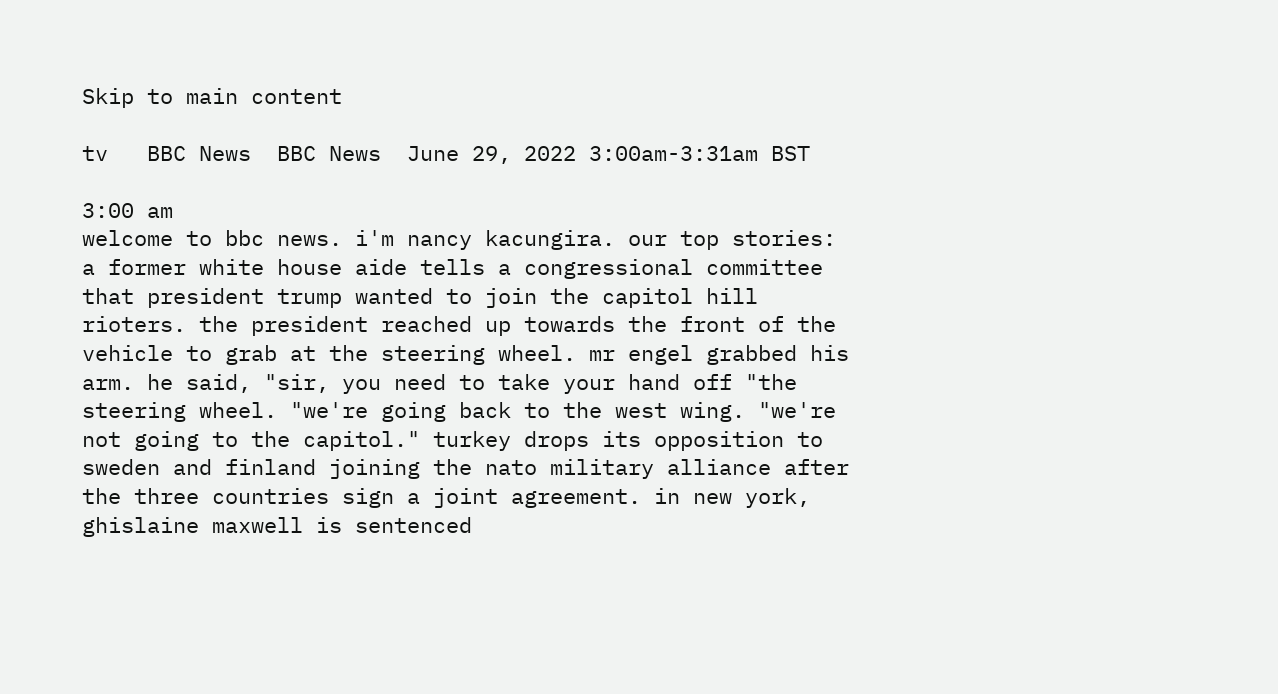Skip to main content

tv   BBC News  BBC News  June 29, 2022 3:00am-3:31am BST

3:00 am
welcome to bbc news. i'm nancy kacungira. our top stories: a former white house aide tells a congressional committee that president trump wanted to join the capitol hill rioters. the president reached up towards the front of the vehicle to grab at the steering wheel. mr engel grabbed his arm. he said, "sir, you need to take your hand off "the steering wheel. "we're going back to the west wing. "we're not going to the capitol." turkey drops its opposition to sweden and finland joining the nato military alliance after the three countries sign a joint agreement. in new york, ghislaine maxwell is sentenced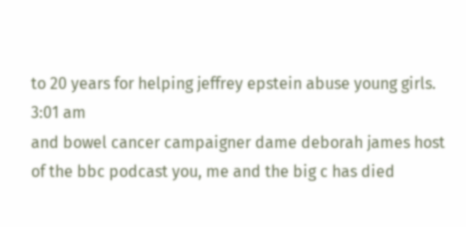to 20 years for helping jeffrey epstein abuse young girls.
3:01 am
and bowel cancer campaigner dame deborah james host of the bbc podcast you, me and the big c has died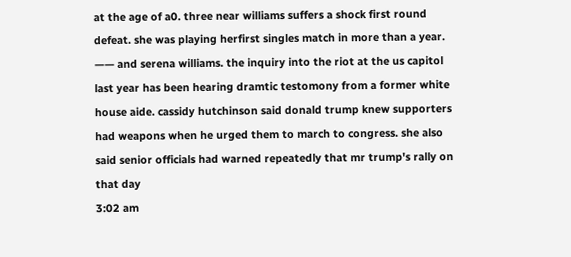at the age of a0. three near williams suffers a shock first round defeat. she was playing herfirst singles match in more than a year. —— and serena williams. the inquiry into the riot at the us capitol last year has been hearing dramtic testomony from a former white house aide. cassidy hutchinson said donald trump knew supporters had weapons when he urged them to march to congress. she also said senior officials had warned repeatedly that mr trump's rally on that day
3:02 am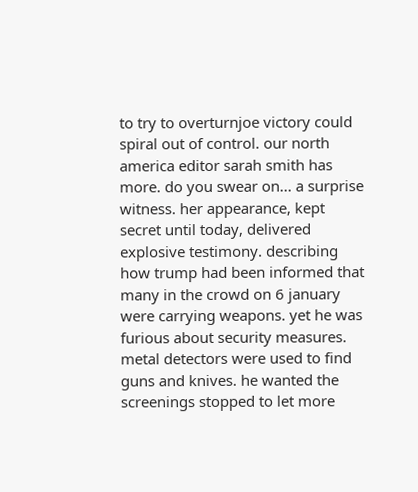to try to overturnjoe victory could spiral out of control. our north america editor sarah smith has more. do you swear on... a surprise witness. her appearance, kept secret until today, delivered explosive testimony. describing how trump had been informed that many in the crowd on 6 january were carrying weapons. yet he was furious about security measures. metal detectors were used to find guns and knives. he wanted the screenings stopped to let more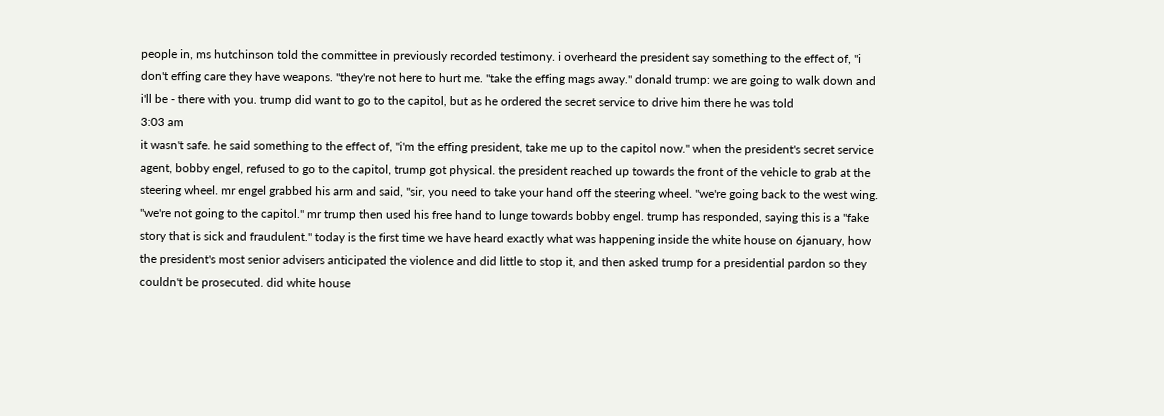people in, ms hutchinson told the committee in previously recorded testimony. i overheard the president say something to the effect of, "i don't effing care they have weapons. "they're not here to hurt me. "take the effing mags away." donald trump: we are going to walk down and i'll be - there with you. trump did want to go to the capitol, but as he ordered the secret service to drive him there he was told
3:03 am
it wasn't safe. he said something to the effect of, "i'm the effing president, take me up to the capitol now." when the president's secret service agent, bobby engel, refused to go to the capitol, trump got physical. the president reached up towards the front of the vehicle to grab at the steering wheel. mr engel grabbed his arm and said, "sir, you need to take your hand off the steering wheel. "we're going back to the west wing. "we're not going to the capitol." mr trump then used his free hand to lunge towards bobby engel. trump has responded, saying this is a "fake story that is sick and fraudulent." today is the first time we have heard exactly what was happening inside the white house on 6january, how the president's most senior advisers anticipated the violence and did little to stop it, and then asked trump for a presidential pardon so they couldn't be prosecuted. did white house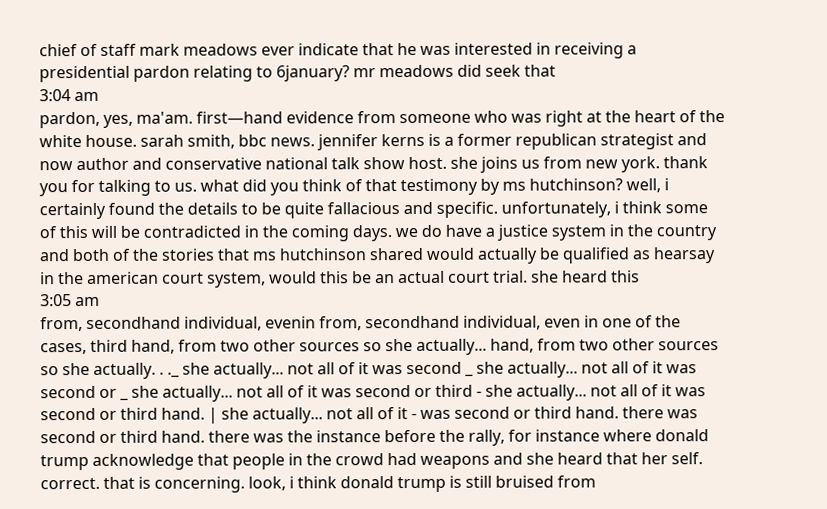chief of staff mark meadows ever indicate that he was interested in receiving a presidential pardon relating to 6january? mr meadows did seek that
3:04 am
pardon, yes, ma'am. first—hand evidence from someone who was right at the heart of the white house. sarah smith, bbc news. jennifer kerns is a former republican strategist and now author and conservative national talk show host. she joins us from new york. thank you for talking to us. what did you think of that testimony by ms hutchinson? well, i certainly found the details to be quite fallacious and specific. unfortunately, i think some of this will be contradicted in the coming days. we do have a justice system in the country and both of the stories that ms hutchinson shared would actually be qualified as hearsay in the american court system, would this be an actual court trial. she heard this
3:05 am
from, secondhand individual, evenin from, secondhand individual, even in one of the cases, third hand, from two other sources so she actually... hand, from two other sources so she actually. . ._ she actually... not all of it was second _ she actually... not all of it was second or _ she actually... not all of it was second or third - she actually... not all of it was second or third hand. | she actually... not all of it - was second or third hand. there was second or third hand. there was the instance before the rally, for instance where donald trump acknowledge that people in the crowd had weapons and she heard that her self. correct. that is concerning. look, i think donald trump is still bruised from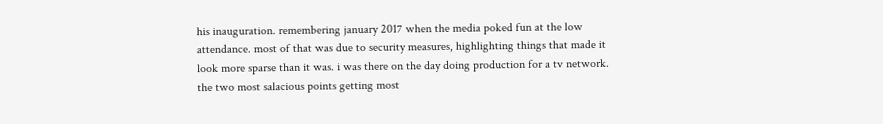his inauguration. remembering january 2017 when the media poked fun at the low attendance. most of that was due to security measures, highlighting things that made it look more sparse than it was. i was there on the day doing production for a tv network. the two most salacious points getting most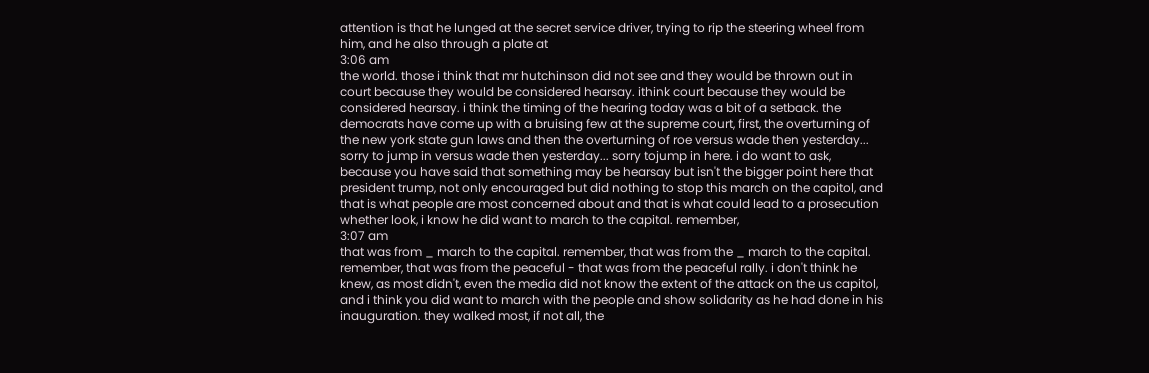attention is that he lunged at the secret service driver, trying to rip the steering wheel from him, and he also through a plate at
3:06 am
the world. those i think that mr hutchinson did not see and they would be thrown out in court because they would be considered hearsay. ithink court because they would be considered hearsay. i think the timing of the hearing today was a bit of a setback. the democrats have come up with a bruising few at the supreme court, first, the overturning of the new york state gun laws and then the overturning of roe versus wade then yesterday... sorry to jump in versus wade then yesterday... sorry tojump in here. i do want to ask, because you have said that something may be hearsay but isn't the bigger point here that president trump, not only encouraged but did nothing to stop this march on the capitol, and that is what people are most concerned about and that is what could lead to a prosecution whether look, i know he did want to march to the capital. remember,
3:07 am
that was from _ march to the capital. remember, that was from the _ march to the capital. remember, that was from the peaceful - that was from the peaceful rally. i don't think he knew, as most didn't, even the media did not know the extent of the attack on the us capitol, and i think you did want to march with the people and show solidarity as he had done in his inauguration. they walked most, if not all, the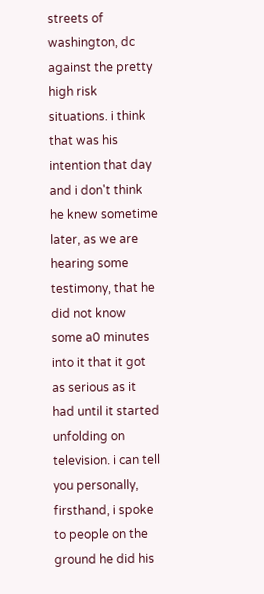streets of washington, dc against the pretty high risk situations. i think that was his intention that day and i don't think he knew sometime later, as we are hearing some testimony, that he did not know some a0 minutes into it that it got as serious as it had until it started unfolding on television. i can tell you personally, firsthand, i spoke to people on the ground he did his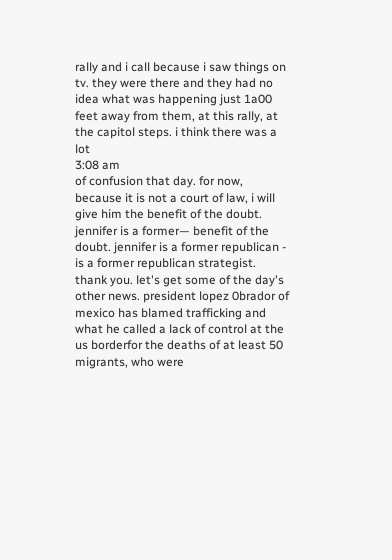rally and i call because i saw things on tv. they were there and they had no idea what was happening just 1a00 feet away from them, at this rally, at the capitol steps. i think there was a lot
3:08 am
of confusion that day. for now, because it is not a court of law, i will give him the benefit of the doubt. jennifer is a former— benefit of the doubt. jennifer is a former republican - is a former republican strategist. thank you. let's get some of the day's other news. president lopez 0brador of mexico has blamed trafficking and what he called a lack of control at the us borderfor the deaths of at least 50 migrants, who were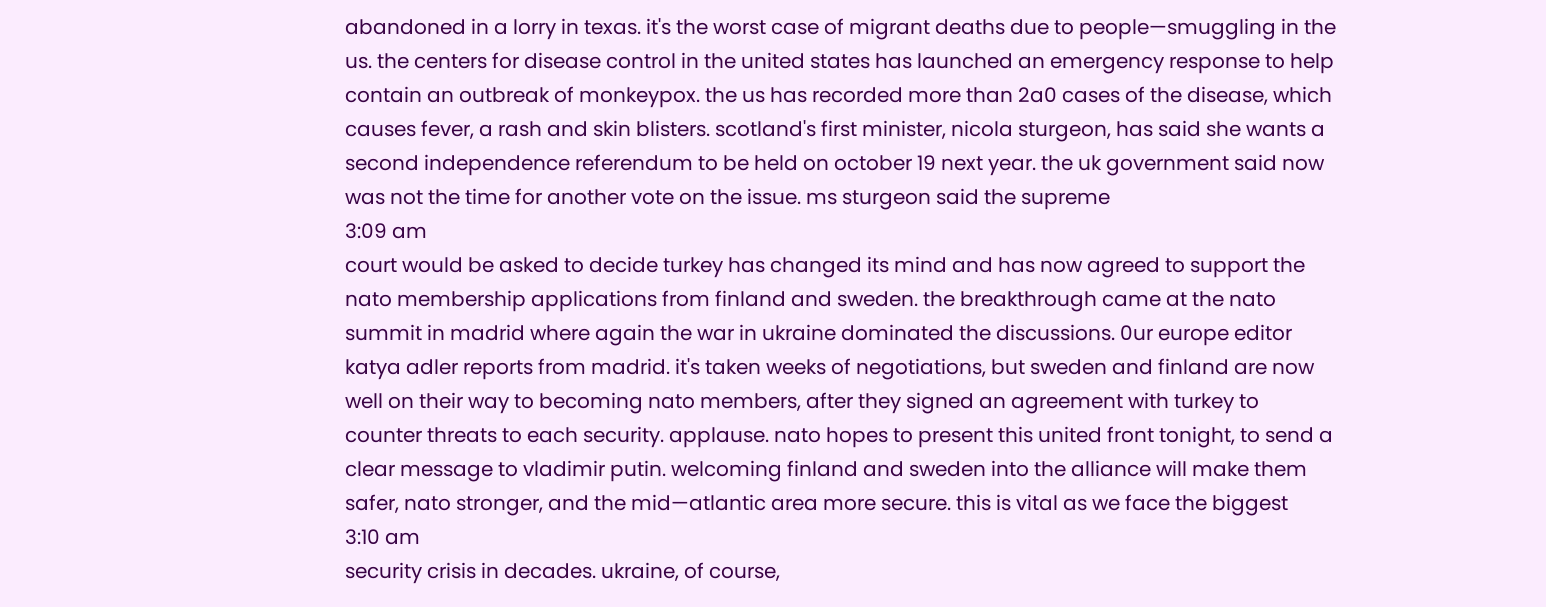abandoned in a lorry in texas. it's the worst case of migrant deaths due to people—smuggling in the us. the centers for disease control in the united states has launched an emergency response to help contain an outbreak of monkeypox. the us has recorded more than 2a0 cases of the disease, which causes fever, a rash and skin blisters. scotland's first minister, nicola sturgeon, has said she wants a second independence referendum to be held on october 19 next year. the uk government said now was not the time for another vote on the issue. ms sturgeon said the supreme
3:09 am
court would be asked to decide turkey has changed its mind and has now agreed to support the nato membership applications from finland and sweden. the breakthrough came at the nato summit in madrid where again the war in ukraine dominated the discussions. 0ur europe editor katya adler reports from madrid. it's taken weeks of negotiations, but sweden and finland are now well on their way to becoming nato members, after they signed an agreement with turkey to counter threats to each security. applause. nato hopes to present this united front tonight, to send a clear message to vladimir putin. welcoming finland and sweden into the alliance will make them safer, nato stronger, and the mid—atlantic area more secure. this is vital as we face the biggest
3:10 am
security crisis in decades. ukraine, of course,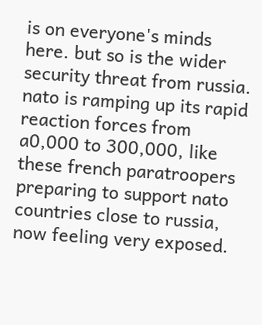is on everyone's minds here. but so is the wider security threat from russia. nato is ramping up its rapid reaction forces from a0,000 to 300,000, like these french paratroopers preparing to support nato countries close to russia, now feeling very exposed.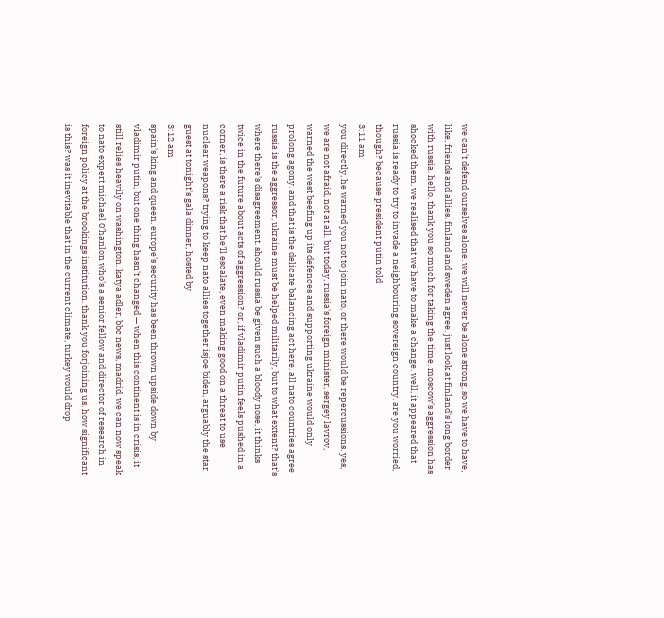we can't defend ourselves alone. we will never be alone strong. so we have to have, like, friends and allies. finland and sweden agree. just look at finland's long border with russia. hello. thank you so much for taking the time. moscow's aggression has shocked them. we realised that we have to make a change. well, it appeared that russia is ready to try to invade a neighbouring sovereign country. are you worried, though? because president putin told
3:11 am
you directly, he warned you not to join nato, or there would be repercussions. yes, we are not afraid, not at all. but today, russia's foreign minister, sergey lavrov, warned the west beefing up its defences and supporting ukraine would only prolong agony. and that is the delicate balancing act here. all nato countries agree russia is the aggressor, ukraine must be helped militarily, but to what extent? that's where there's disagreement. should russia be given such a bloody nose, it thinks twice in the future about acts of aggression? or, if vladimir putin feels pushed in a corner, is there a risk that he'll escalate, even making good on a threat to use nuclear weapons? trying to keep nato allies together isjoe biden, arguably the star guest at tonight's gala dinner, hosted by
3:12 am
spain's king and queen. europe's security has been thrown upside down by vladimir putin, but one thing hasn't changed — when this continent is in crisis, it still relies heavily on washington. katya adler, bbc news, madrid. we can now speak to nato expert michael 0'hanlon who's a senior fellow and director of research in foreign policy at the brookings institution. thank you forjoining us. how significant is this? was it inevitable that in the current climate, turkey would drop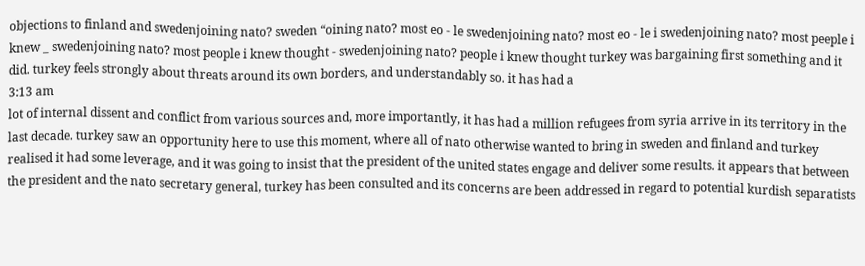objections to finland and swedenjoining nato? sweden “oining nato? most eo - le swedenjoining nato? most eo - le i swedenjoining nato? most peeple i knew _ swedenjoining nato? most people i knew thought - swedenjoining nato? people i knew thought turkey was bargaining first something and it did. turkey feels strongly about threats around its own borders, and understandably so. it has had a
3:13 am
lot of internal dissent and conflict from various sources and, more importantly, it has had a million refugees from syria arrive in its territory in the last decade. turkey saw an opportunity here to use this moment, where all of nato otherwise wanted to bring in sweden and finland and turkey realised it had some leverage, and it was going to insist that the president of the united states engage and deliver some results. it appears that between the president and the nato secretary general, turkey has been consulted and its concerns are been addressed in regard to potential kurdish separatists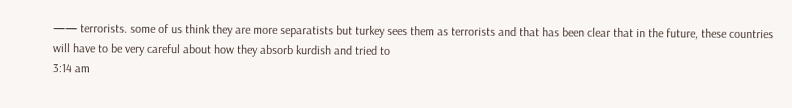—— terrorists. some of us think they are more separatists but turkey sees them as terrorists and that has been clear that in the future, these countries will have to be very careful about how they absorb kurdish and tried to
3:14 am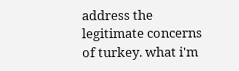address the legitimate concerns of turkey. what i'm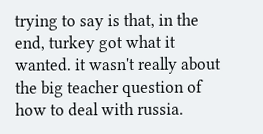trying to say is that, in the end, turkey got what it wanted. it wasn't really about the big teacher question of how to deal with russia.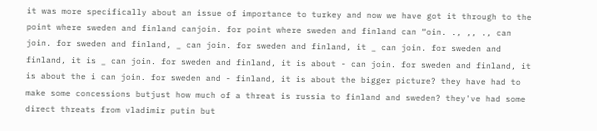it was more specifically about an issue of importance to turkey and now we have got it through to the point where sweden and finland canjoin. for point where sweden and finland can “oin. ., ,, ., can join. for sweden and finland, _ can join. for sweden and finland, it _ can join. for sweden and finland, it is _ can join. for sweden and finland, it is about - can join. for sweden and finland, it is about the i can join. for sweden and - finland, it is about the bigger picture? they have had to make some concessions butjust how much of a threat is russia to finland and sweden? they've had some direct threats from vladimir putin but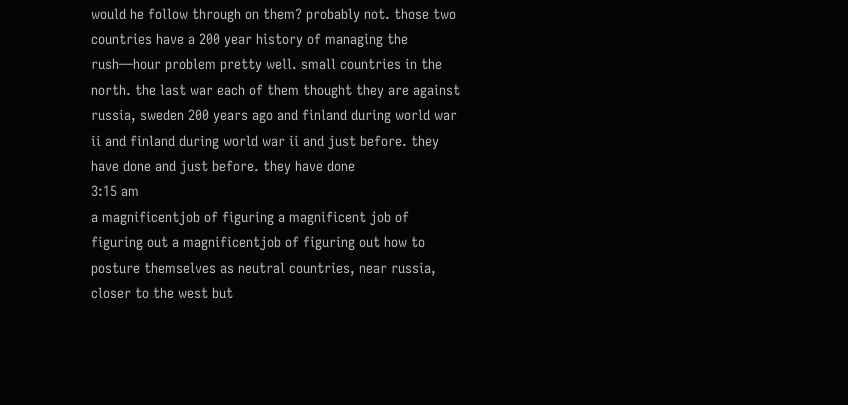would he follow through on them? probably not. those two countries have a 200 year history of managing the rush—hour problem pretty well. small countries in the north. the last war each of them thought they are against russia, sweden 200 years ago and finland during world war ii and finland during world war ii and just before. they have done and just before. they have done
3:15 am
a magnificentjob of figuring a magnificent job of figuring out a magnificentjob of figuring out how to posture themselves as neutral countries, near russia, closer to the west but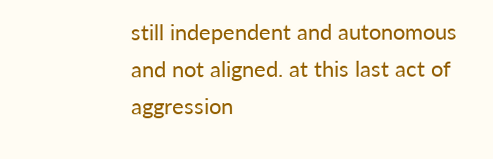still independent and autonomous and not aligned. at this last act of aggression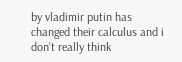by vladimir putin has changed their calculus and i don't really think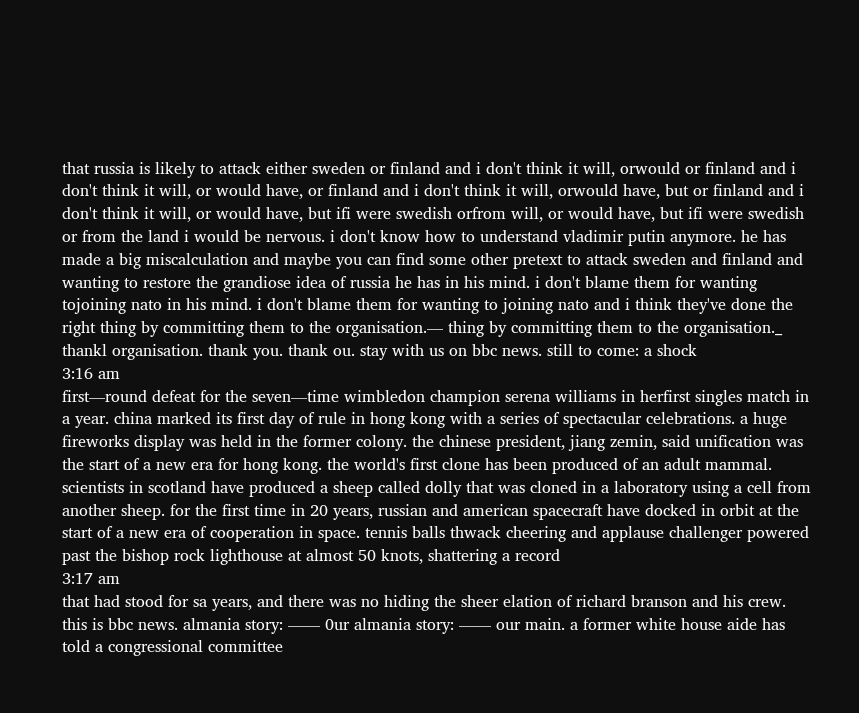that russia is likely to attack either sweden or finland and i don't think it will, orwould or finland and i don't think it will, or would have, or finland and i don't think it will, orwould have, but or finland and i don't think it will, or would have, but ifi were swedish orfrom will, or would have, but ifi were swedish or from the land i would be nervous. i don't know how to understand vladimir putin anymore. he has made a big miscalculation and maybe you can find some other pretext to attack sweden and finland and wanting to restore the grandiose idea of russia he has in his mind. i don't blame them for wanting tojoining nato in his mind. i don't blame them for wanting to joining nato and i think they've done the right thing by committing them to the organisation.— thing by committing them to the organisation._ thankl organisation. thank you. thank ou. stay with us on bbc news. still to come: a shock
3:16 am
first—round defeat for the seven—time wimbledon champion serena williams in herfirst singles match in a year. china marked its first day of rule in hong kong with a series of spectacular celebrations. a huge fireworks display was held in the former colony. the chinese president, jiang zemin, said unification was the start of a new era for hong kong. the world's first clone has been produced of an adult mammal. scientists in scotland have produced a sheep called dolly that was cloned in a laboratory using a cell from another sheep. for the first time in 20 years, russian and american spacecraft have docked in orbit at the start of a new era of cooperation in space. tennis balls thwack cheering and applause challenger powered past the bishop rock lighthouse at almost 50 knots, shattering a record
3:17 am
that had stood for sa years, and there was no hiding the sheer elation of richard branson and his crew. this is bbc news. almania story: —— 0ur almania story: —— our main. a former white house aide has told a congressional committee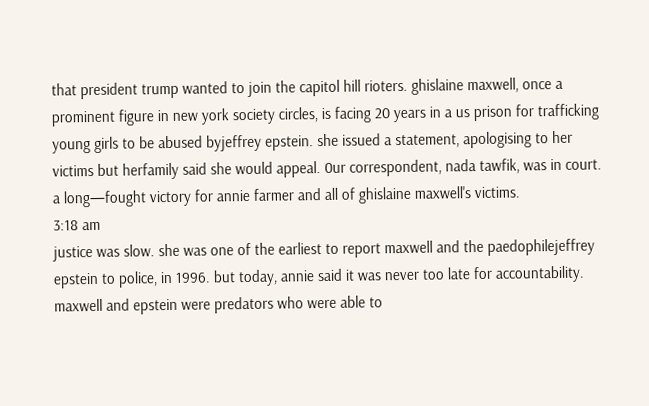that president trump wanted to join the capitol hill rioters. ghislaine maxwell, once a prominent figure in new york society circles, is facing 20 years in a us prison for trafficking young girls to be abused byjeffrey epstein. she issued a statement, apologising to her victims but herfamily said she would appeal. 0ur correspondent, nada tawfik, was in court. a long—fought victory for annie farmer and all of ghislaine maxwell's victims.
3:18 am
justice was slow. she was one of the earliest to report maxwell and the paedophilejeffrey epstein to police, in 1996. but today, annie said it was never too late for accountability. maxwell and epstein were predators who were able to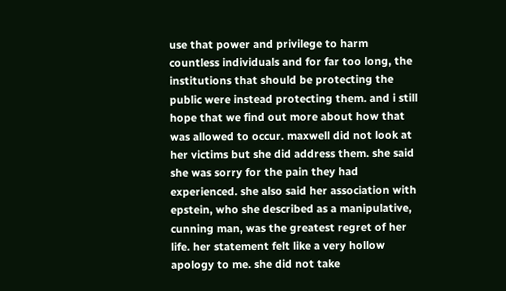use that power and privilege to harm countless individuals and for far too long, the institutions that should be protecting the public were instead protecting them. and i still hope that we find out more about how that was allowed to occur. maxwell did not look at her victims but she did address them. she said she was sorry for the pain they had experienced. she also said her association with epstein, who she described as a manipulative, cunning man, was the greatest regret of her life. her statement felt like a very hollow apology to me. she did not take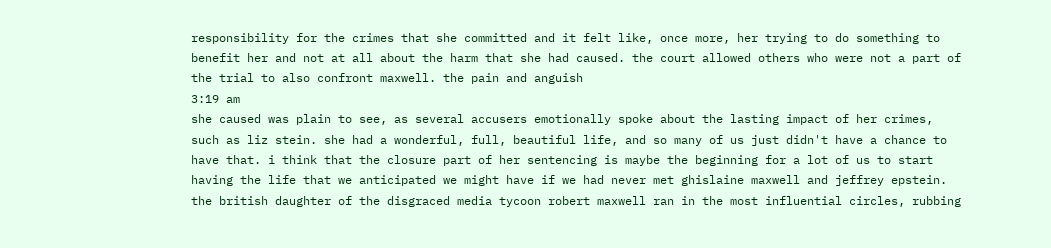responsibility for the crimes that she committed and it felt like, once more, her trying to do something to benefit her and not at all about the harm that she had caused. the court allowed others who were not a part of the trial to also confront maxwell. the pain and anguish
3:19 am
she caused was plain to see, as several accusers emotionally spoke about the lasting impact of her crimes, such as liz stein. she had a wonderful, full, beautiful life, and so many of us just didn't have a chance to have that. i think that the closure part of her sentencing is maybe the beginning for a lot of us to start having the life that we anticipated we might have if we had never met ghislaine maxwell and jeffrey epstein. the british daughter of the disgraced media tycoon robert maxwell ran in the most influential circles, rubbing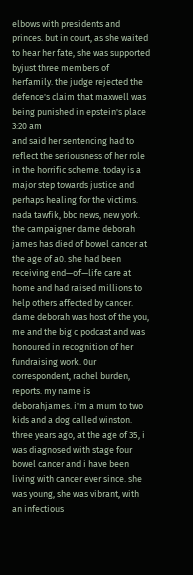elbows with presidents and princes. but in court, as she waited to hear her fate, she was supported byjust three members of herfamily. the judge rejected the defence's claim that maxwell was being punished in epstein's place
3:20 am
and said her sentencing had to reflect the seriousness of her role in the horrific scheme. today is a major step towards justice and perhaps healing for the victims. nada tawfik, bbc news, new york. the campaigner dame deborah james has died of bowel cancer at the age of a0. she had been receiving end—of—life care at home and had raised millions to help others affected by cancer. dame deborah was host of the you, me and the big c podcast and was honoured in recognition of her fundraising work. 0ur correspondent, rachel burden, reports. my name is deborahjames. i'm a mum to two kids and a dog called winston. three years ago, at the age of 35, i was diagnosed with stage four bowel cancer and i have been living with cancer ever since. she was young, she was vibrant, with an infectious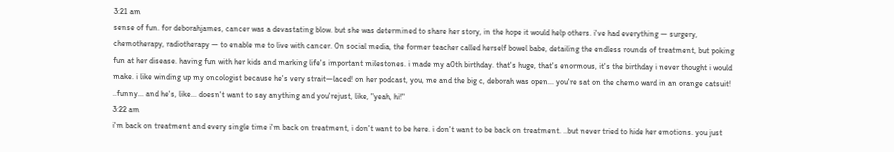3:21 am
sense of fun. for deborahjames, cancer was a devastating blow. but she was determined to share her story, in the hope it would help others. i've had everything — surgery, chemotherapy, radiotherapy — to enable me to live with cancer. 0n social media, the former teacher called herself bowel babe, detailing the endless rounds of treatment, but poking fun at her disease. having fun with her kids and marking life's important milestones. i made my a0th birthday. that's huge, that's enormous, it's the birthday i never thought i would make. i like winding up my oncologist because he's very strait—laced! on her podcast, you, me and the big c, deborah was open... you're sat on the chemo ward in an orange catsuit! ..funny... and he's, like... doesn't want to say anything and you'rejust, like, "yeah, hi!"
3:22 am
i'm back on treatment and every single time i'm back on treatment, i don't want to be here. i don't want to be back on treatment. ..but never tried to hide her emotions. you just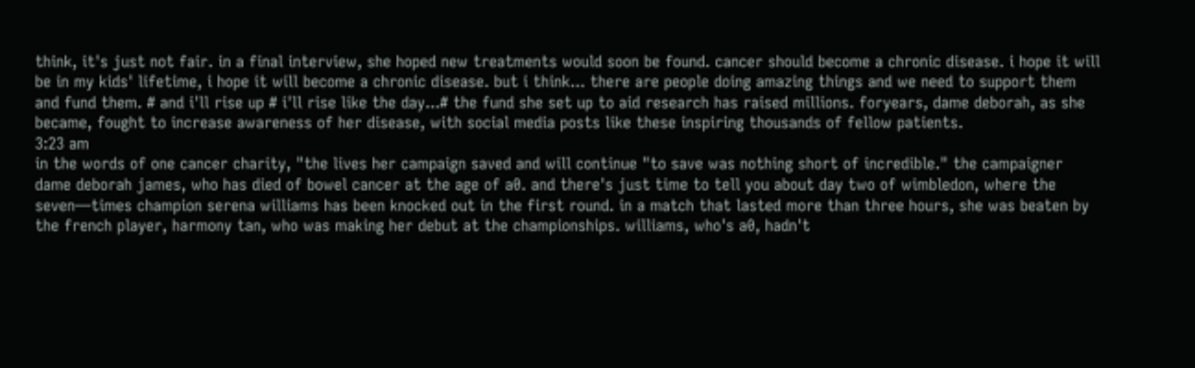think, it's just not fair. in a final interview, she hoped new treatments would soon be found. cancer should become a chronic disease. i hope it will be in my kids' lifetime, i hope it will become a chronic disease. but i think... there are people doing amazing things and we need to support them and fund them. # and i'll rise up # i'll rise like the day...# the fund she set up to aid research has raised millions. foryears, dame deborah, as she became, fought to increase awareness of her disease, with social media posts like these inspiring thousands of fellow patients.
3:23 am
in the words of one cancer charity, "the lives her campaign saved and will continue "to save was nothing short of incredible." the campaigner dame deborah james, who has died of bowel cancer at the age of a0. and there's just time to tell you about day two of wimbledon, where the seven—times champion serena williams has been knocked out in the first round. in a match that lasted more than three hours, she was beaten by the french player, harmony tan, who was making her debut at the championships. williams, who's a0, hadn't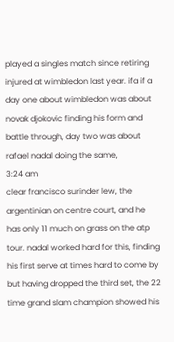played a singles match since retiring injured at wimbledon last year. ifa if a day one about wimbledon was about novak djokovic finding his form and battle through, day two was about rafael nadal doing the same,
3:24 am
clear francisco surinder lew, the argentinian on centre court, and he has only 11 much on grass on the atp tour. nadal worked hard for this, finding his first serve at times hard to come by but having dropped the third set, the 22 time grand slam champion showed his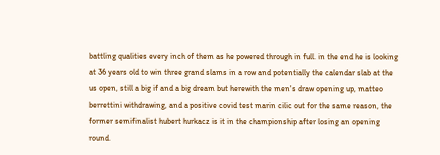battling qualities every inch of them as he powered through in full. in the end he is looking at 36 years old to win three grand slams in a row and potentially the calendar slab at the us open, still a big if and a big dream but herewith the men's draw opening up, matteo berrettini withdrawing, and a positive covid test marin cilic out for the same reason, the former semifinalist hubert hurkacz is it in the championship after losing an opening round.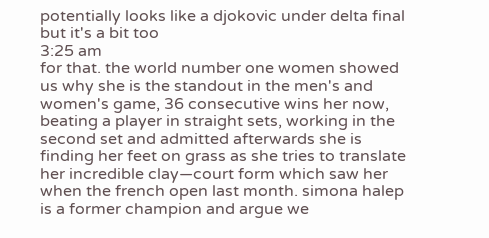potentially looks like a djokovic under delta final but it's a bit too
3:25 am
for that. the world number one women showed us why she is the standout in the men's and women's game, 36 consecutive wins her now, beating a player in straight sets, working in the second set and admitted afterwards she is finding her feet on grass as she tries to translate her incredible clay—court form which saw her when the french open last month. simona halep is a former champion and argue we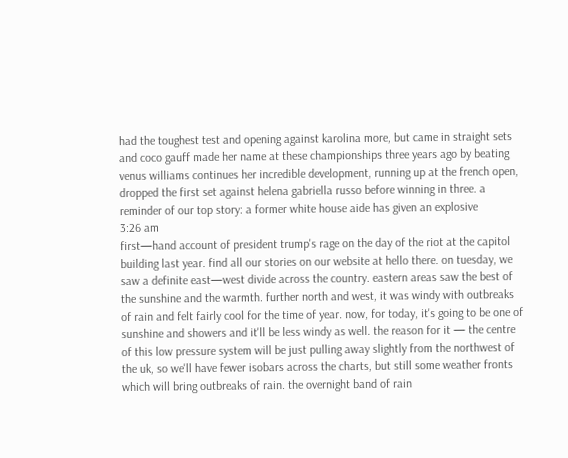had the toughest test and opening against karolina more, but came in straight sets and coco gauff made her name at these championships three years ago by beating venus williams continues her incredible development, running up at the french open, dropped the first set against helena gabriella russo before winning in three. a reminder of our top story: a former white house aide has given an explosive
3:26 am
first—hand account of president trump's rage on the day of the riot at the capitol building last year. find all our stories on our website at hello there. on tuesday, we saw a definite east—west divide across the country. eastern areas saw the best of the sunshine and the warmth. further north and west, it was windy with outbreaks of rain and felt fairly cool for the time of year. now, for today, it's going to be one of sunshine and showers and it'll be less windy as well. the reason for it — the centre of this low pressure system will be just pulling away slightly from the northwest of the uk, so we'll have fewer isobars across the charts, but still some weather fronts which will bring outbreaks of rain. the overnight band of rain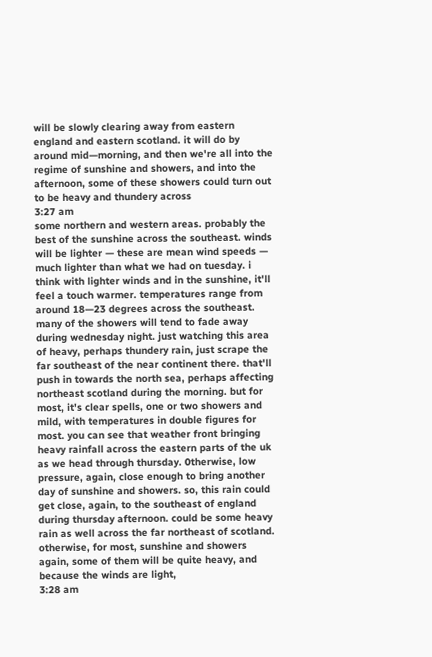will be slowly clearing away from eastern england and eastern scotland. it will do by around mid—morning, and then we're all into the regime of sunshine and showers, and into the afternoon, some of these showers could turn out to be heavy and thundery across
3:27 am
some northern and western areas. probably the best of the sunshine across the southeast. winds will be lighter — these are mean wind speeds — much lighter than what we had on tuesday. i think with lighter winds and in the sunshine, it'll feel a touch warmer. temperatures range from around 18—23 degrees across the southeast. many of the showers will tend to fade away during wednesday night. just watching this area of heavy, perhaps thundery rain, just scrape the far southeast of the near continent there. that'll push in towards the north sea, perhaps affecting northeast scotland during the morning. but for most, it's clear spells, one or two showers and mild, with temperatures in double figures for most. you can see that weather front bringing heavy rainfall across the eastern parts of the uk as we head through thursday. 0therwise, low pressure, again, close enough to bring another day of sunshine and showers. so, this rain could get close, again, to the southeast of england during thursday afternoon. could be some heavy rain as well across the far northeast of scotland. otherwise, for most, sunshine and showers again, some of them will be quite heavy, and because the winds are light,
3:28 am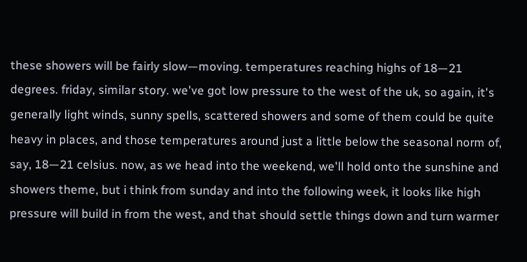these showers will be fairly slow—moving. temperatures reaching highs of 18—21 degrees. friday, similar story. we've got low pressure to the west of the uk, so again, it's generally light winds, sunny spells, scattered showers and some of them could be quite heavy in places, and those temperatures around just a little below the seasonal norm of, say, 18—21 celsius. now, as we head into the weekend, we'll hold onto the sunshine and showers theme, but i think from sunday and into the following week, it looks like high pressure will build in from the west, and that should settle things down and turn warmer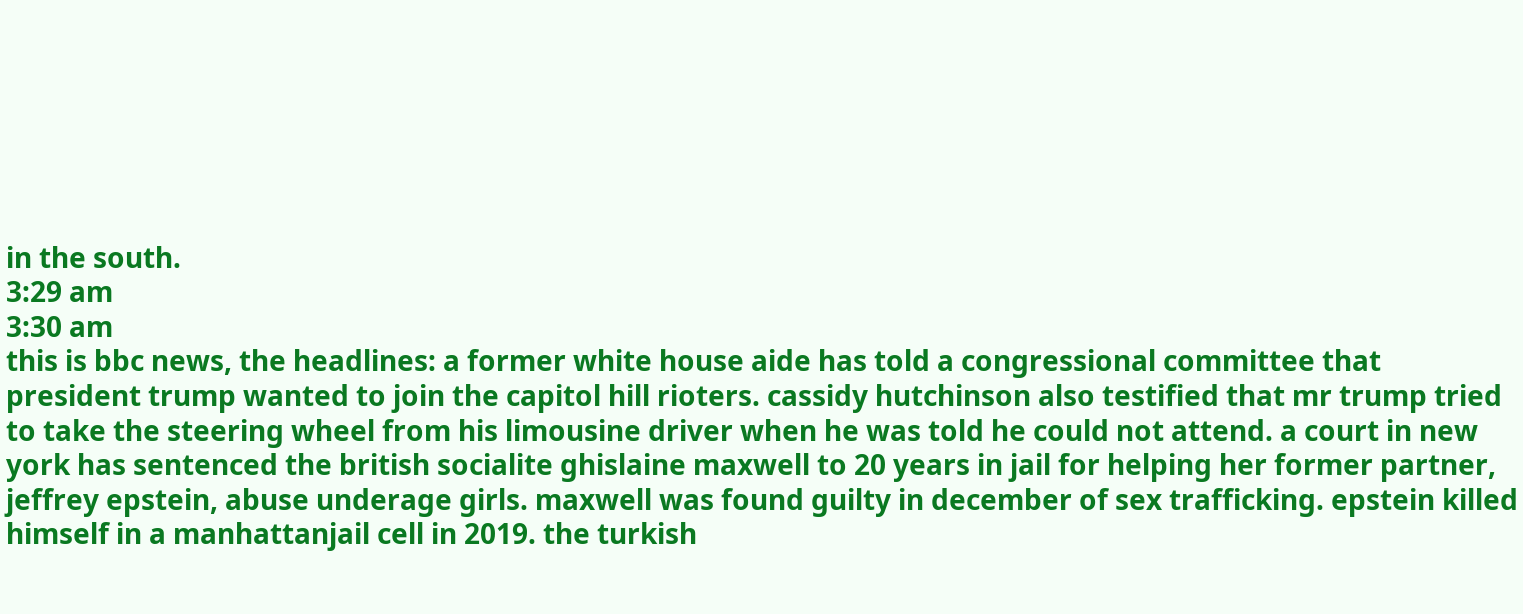in the south.
3:29 am
3:30 am
this is bbc news, the headlines: a former white house aide has told a congressional committee that president trump wanted to join the capitol hill rioters. cassidy hutchinson also testified that mr trump tried to take the steering wheel from his limousine driver when he was told he could not attend. a court in new york has sentenced the british socialite ghislaine maxwell to 20 years in jail for helping her former partner, jeffrey epstein, abuse underage girls. maxwell was found guilty in december of sex trafficking. epstein killed himself in a manhattanjail cell in 2019. the turkish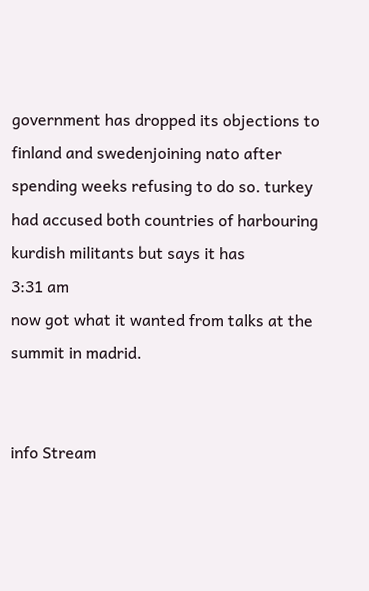government has dropped its objections to finland and swedenjoining nato after spending weeks refusing to do so. turkey had accused both countries of harbouring kurdish militants but says it has
3:31 am
now got what it wanted from talks at the summit in madrid.


info Stream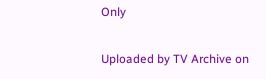Only

Uploaded by TV Archive on